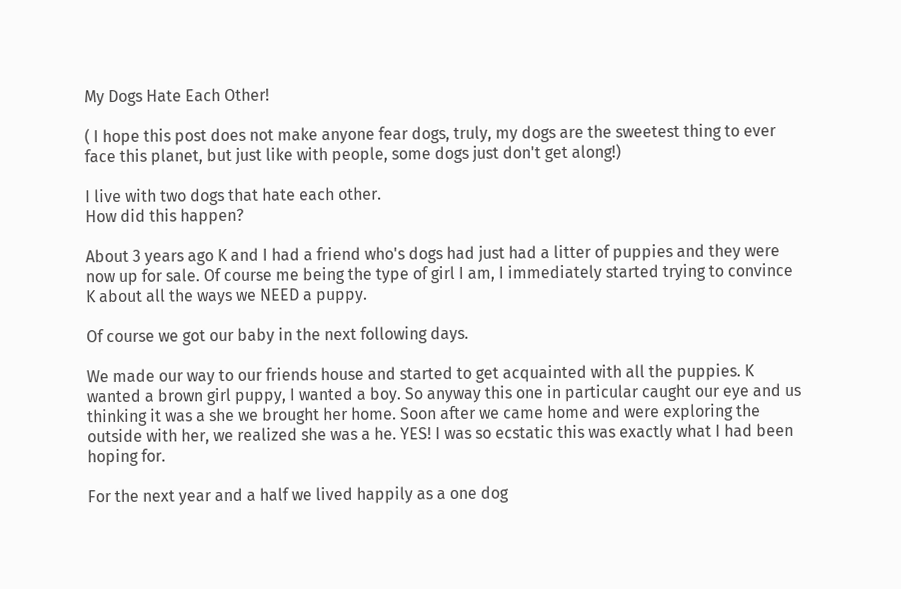My Dogs Hate Each Other!

( I hope this post does not make anyone fear dogs, truly, my dogs are the sweetest thing to ever face this planet, but just like with people, some dogs just don't get along!)

I live with two dogs that hate each other.
How did this happen?

About 3 years ago K and I had a friend who's dogs had just had a litter of puppies and they were now up for sale. Of course me being the type of girl I am, I immediately started trying to convince K about all the ways we NEED a puppy.

Of course we got our baby in the next following days.

We made our way to our friends house and started to get acquainted with all the puppies. K wanted a brown girl puppy, I wanted a boy. So anyway this one in particular caught our eye and us thinking it was a she we brought her home. Soon after we came home and were exploring the outside with her, we realized she was a he. YES! I was so ecstatic this was exactly what I had been hoping for.

For the next year and a half we lived happily as a one dog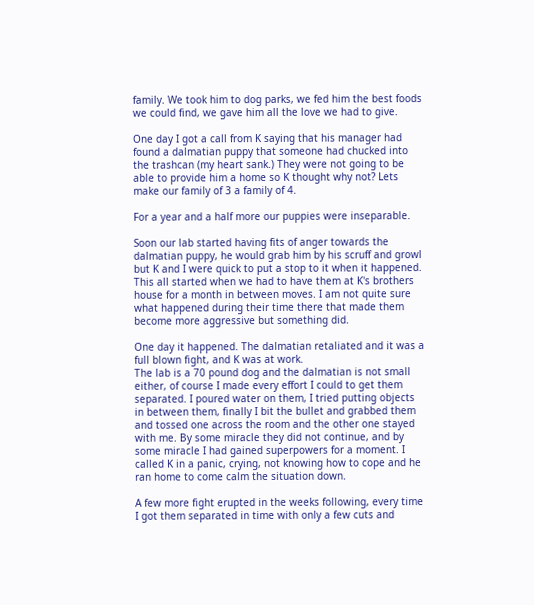family. We took him to dog parks, we fed him the best foods we could find, we gave him all the love we had to give.

One day I got a call from K saying that his manager had found a dalmatian puppy that someone had chucked into the trashcan (my heart sank.) They were not going to be able to provide him a home so K thought why not? Lets make our family of 3 a family of 4.

For a year and a half more our puppies were inseparable.

Soon our lab started having fits of anger towards the dalmatian puppy, he would grab him by his scruff and growl but K and I were quick to put a stop to it when it happened. This all started when we had to have them at K's brothers house for a month in between moves. I am not quite sure what happened during their time there that made them become more aggressive but something did.

One day it happened. The dalmatian retaliated and it was a full blown fight, and K was at work.
The lab is a 70 pound dog and the dalmatian is not small either, of course I made every effort I could to get them separated. I poured water on them, I tried putting objects in between them, finally I bit the bullet and grabbed them and tossed one across the room and the other one stayed with me. By some miracle they did not continue, and by some miracle I had gained superpowers for a moment. I called K in a panic, crying, not knowing how to cope and he ran home to come calm the situation down.

A few more fight erupted in the weeks following, every time I got them separated in time with only a few cuts and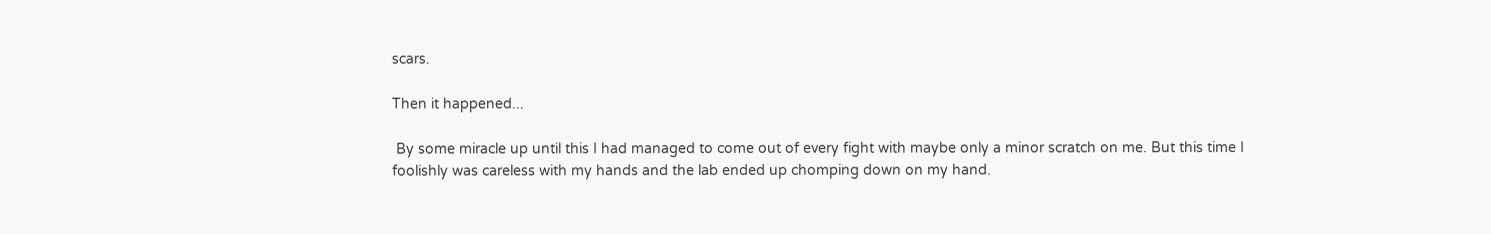scars.

Then it happened...

 By some miracle up until this I had managed to come out of every fight with maybe only a minor scratch on me. But this time I foolishly was careless with my hands and the lab ended up chomping down on my hand.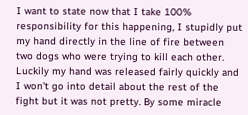I want to state now that I take 100% responsibility for this happening, I stupidly put my hand directly in the line of fire between two dogs who were trying to kill each other. Luckily my hand was released fairly quickly and I won't go into detail about the rest of the fight but it was not pretty. By some miracle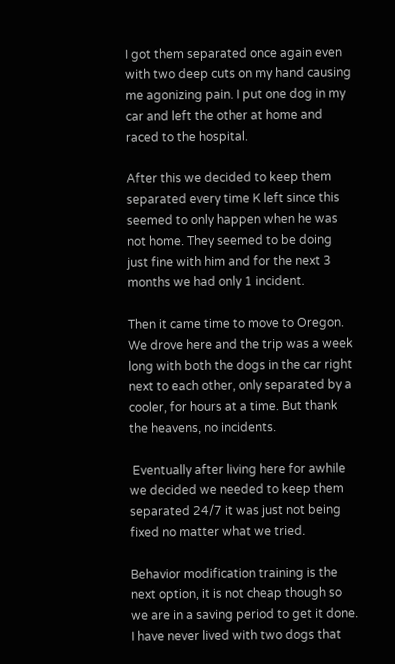I got them separated once again even with two deep cuts on my hand causing me agonizing pain. I put one dog in my car and left the other at home and raced to the hospital.

After this we decided to keep them separated every time K left since this seemed to only happen when he was not home. They seemed to be doing just fine with him and for the next 3 months we had only 1 incident.

Then it came time to move to Oregon. We drove here and the trip was a week long with both the dogs in the car right next to each other, only separated by a cooler, for hours at a time. But thank the heavens, no incidents.

 Eventually after living here for awhile we decided we needed to keep them separated 24/7 it was just not being fixed no matter what we tried.

Behavior modification training is the next option, it is not cheap though so we are in a saving period to get it done. I have never lived with two dogs that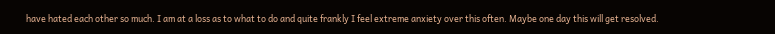have hated each other so much. I am at a loss as to what to do and quite frankly I feel extreme anxiety over this often. Maybe one day this will get resolved.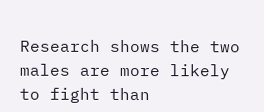Research shows the two males are more likely to fight than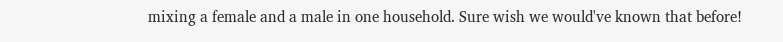mixing a female and a male in one household. Sure wish we would've known that before!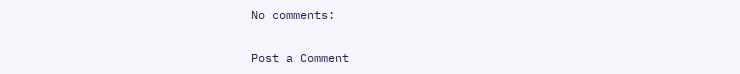No comments:

Post a Comment